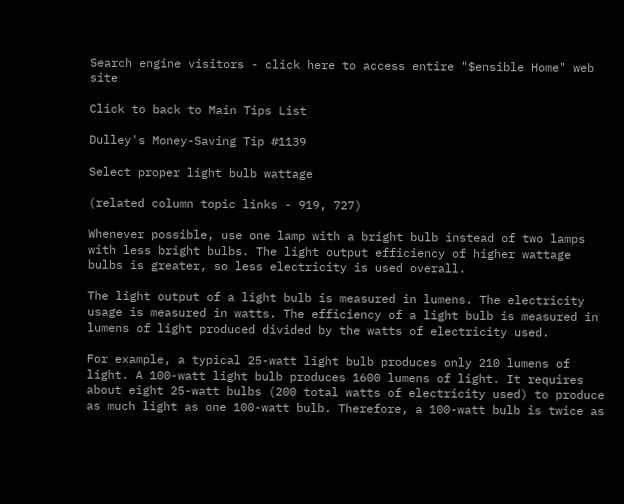Search engine visitors - click here to access entire "$ensible Home" web site

Click to back to Main Tips List

Dulley's Money-Saving Tip #1139

Select proper light bulb wattage

(related column topic links - 919, 727)

Whenever possible, use one lamp with a bright bulb instead of two lamps with less bright bulbs. The light output efficiency of higher wattage bulbs is greater, so less electricity is used overall.

The light output of a light bulb is measured in lumens. The electricity usage is measured in watts. The efficiency of a light bulb is measured in lumens of light produced divided by the watts of electricity used.

For example, a typical 25-watt light bulb produces only 210 lumens of light. A 100-watt light bulb produces 1600 lumens of light. It requires about eight 25-watt bulbs (200 total watts of electricity used) to produce as much light as one 100-watt bulb. Therefore, a 100-watt bulb is twice as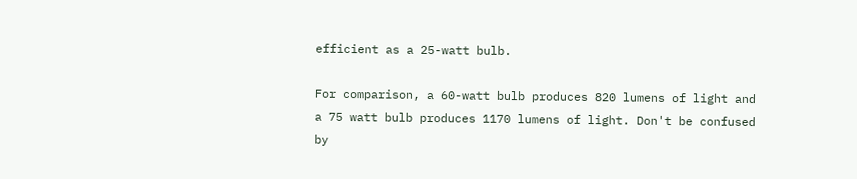efficient as a 25-watt bulb.

For comparison, a 60-watt bulb produces 820 lumens of light and a 75 watt bulb produces 1170 lumens of light. Don't be confused by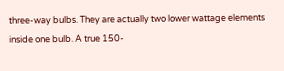three-way bulbs. They are actually two lower wattage elements inside one bulb. A true 150-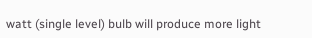watt (single level) bulb will produce more light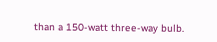than a 150-watt three-way bulb.